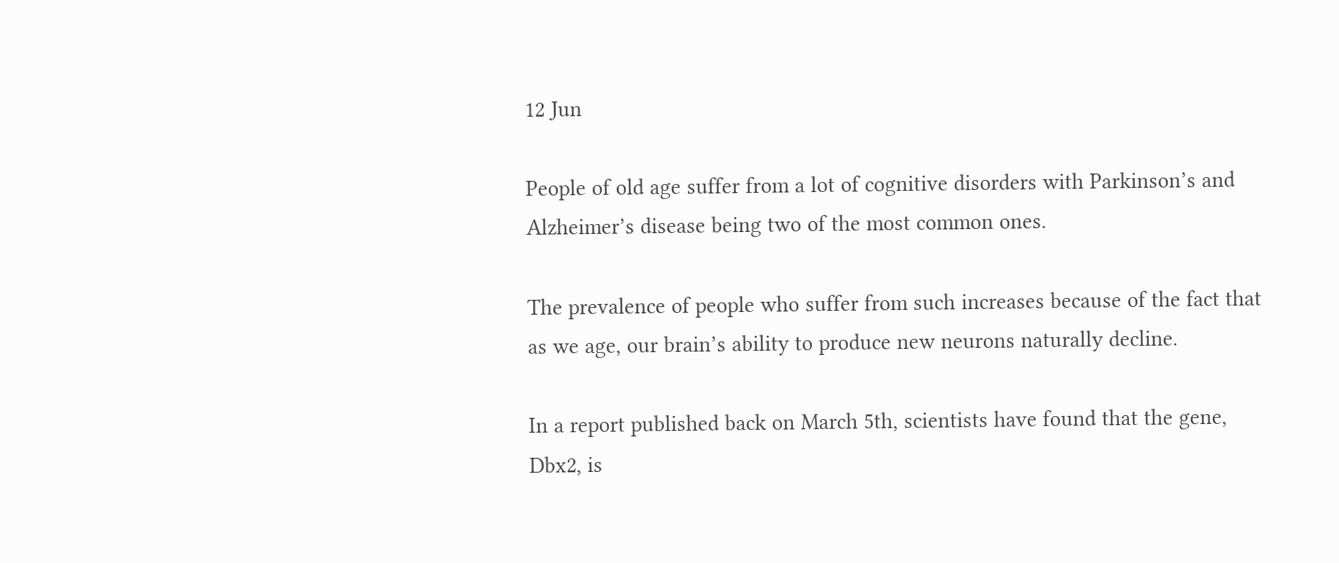12 Jun

People of old age suffer from a lot of cognitive disorders with Parkinson’s and Alzheimer’s disease being two of the most common ones.

The prevalence of people who suffer from such increases because of the fact that as we age, our brain’s ability to produce new neurons naturally decline.

In a report published back on March 5th, scientists have found that the gene, Dbx2, is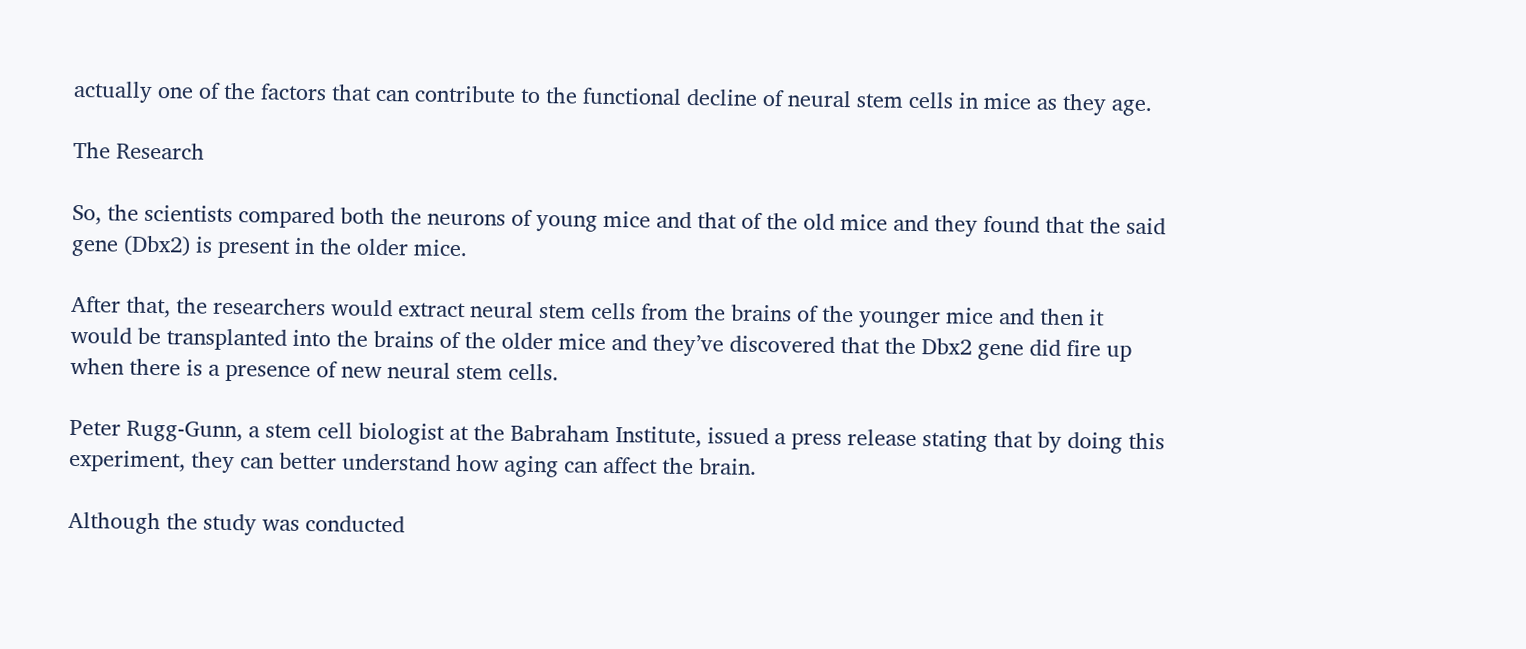actually one of the factors that can contribute to the functional decline of neural stem cells in mice as they age.

The Research

So, the scientists compared both the neurons of young mice and that of the old mice and they found that the said gene (Dbx2) is present in the older mice.

After that, the researchers would extract neural stem cells from the brains of the younger mice and then it would be transplanted into the brains of the older mice and they’ve discovered that the Dbx2 gene did fire up when there is a presence of new neural stem cells.

Peter Rugg-Gunn, a stem cell biologist at the Babraham Institute, issued a press release stating that by doing this experiment, they can better understand how aging can affect the brain.

Although the study was conducted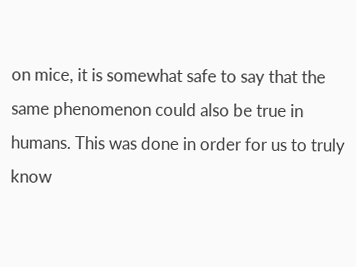on mice, it is somewhat safe to say that the same phenomenon could also be true in humans. This was done in order for us to truly know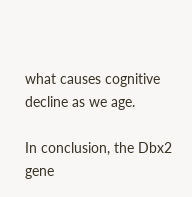what causes cognitive decline as we age.

In conclusion, the Dbx2 gene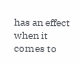has an effect when it comes to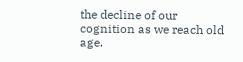the decline of our cognition as we reach old age.